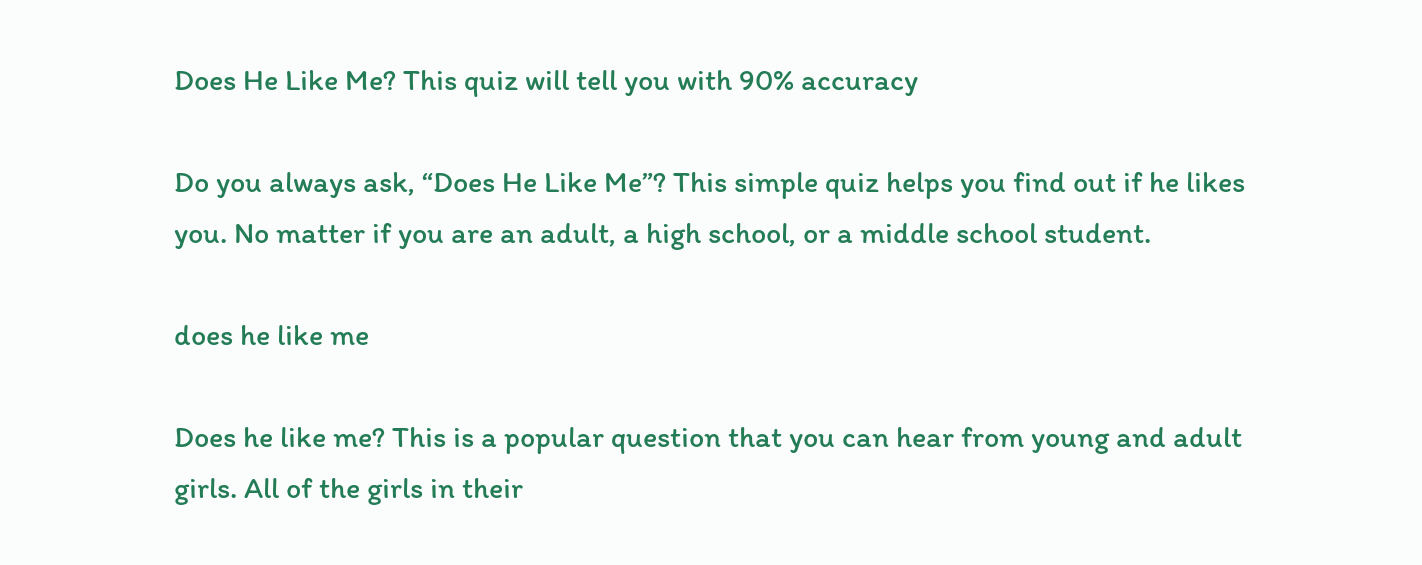Does He Like Me? This quiz will tell you with 90% accuracy

Do you always ask, “Does He Like Me”? This simple quiz helps you find out if he likes you. No matter if you are an adult, a high school, or a middle school student.

does he like me

Does he like me? This is a popular question that you can hear from young and adult girls. All of the girls in their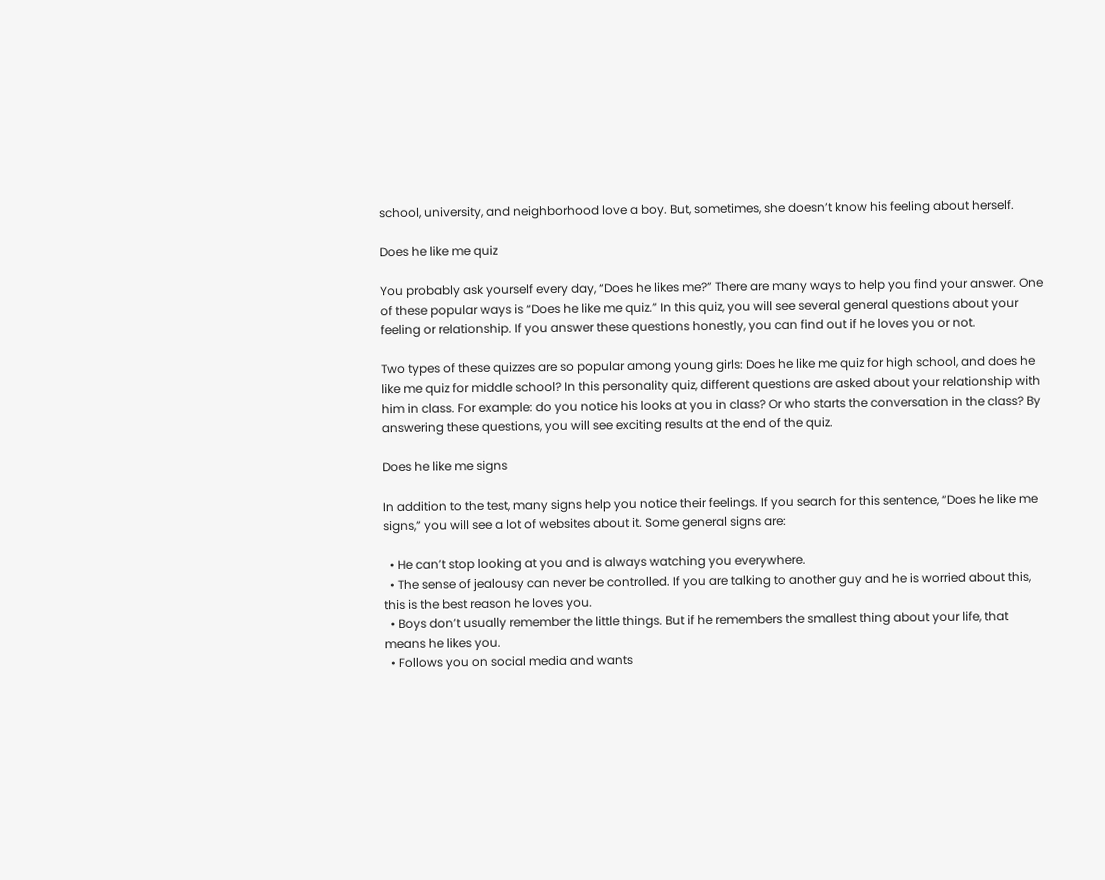school, university, and neighborhood love a boy. But, sometimes, she doesn’t know his feeling about herself.

Does he like me quiz

You probably ask yourself every day, “Does he likes me?” There are many ways to help you find your answer. One of these popular ways is “Does he like me quiz.” In this quiz, you will see several general questions about your feeling or relationship. If you answer these questions honestly, you can find out if he loves you or not.

Two types of these quizzes are so popular among young girls: Does he like me quiz for high school, and does he like me quiz for middle school? In this personality quiz, different questions are asked about your relationship with him in class. For example: do you notice his looks at you in class? Or who starts the conversation in the class? By answering these questions, you will see exciting results at the end of the quiz.

Does he like me signs

In addition to the test, many signs help you notice their feelings. If you search for this sentence, “Does he like me signs,” you will see a lot of websites about it. Some general signs are:

  • He can’t stop looking at you and is always watching you everywhere.
  • The sense of jealousy can never be controlled. If you are talking to another guy and he is worried about this, this is the best reason he loves you.
  • Boys don’t usually remember the little things. But if he remembers the smallest thing about your life, that means he likes you.
  • Follows you on social media and wants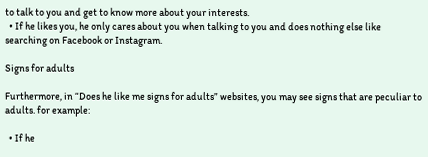to talk to you and get to know more about your interests.
  • If he likes you, he only cares about you when talking to you and does nothing else like searching on Facebook or Instagram.

Signs for adults

Furthermore, in “Does he like me signs for adults” websites, you may see signs that are peculiar to adults. for example:

  • If he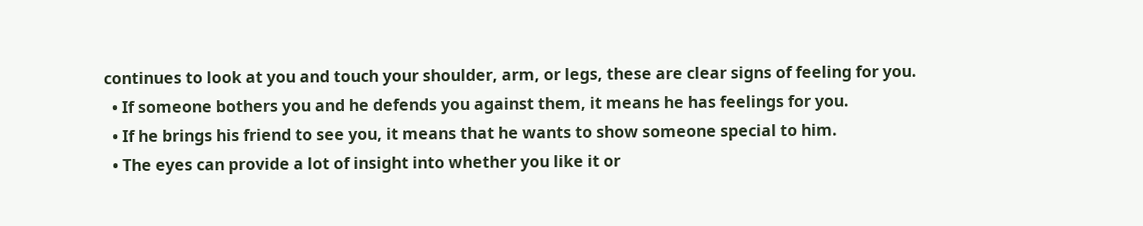continues to look at you and touch your shoulder, arm, or legs, these are clear signs of feeling for you.
  • If someone bothers you and he defends you against them, it means he has feelings for you.
  • If he brings his friend to see you, it means that he wants to show someone special to him.
  • The eyes can provide a lot of insight into whether you like it or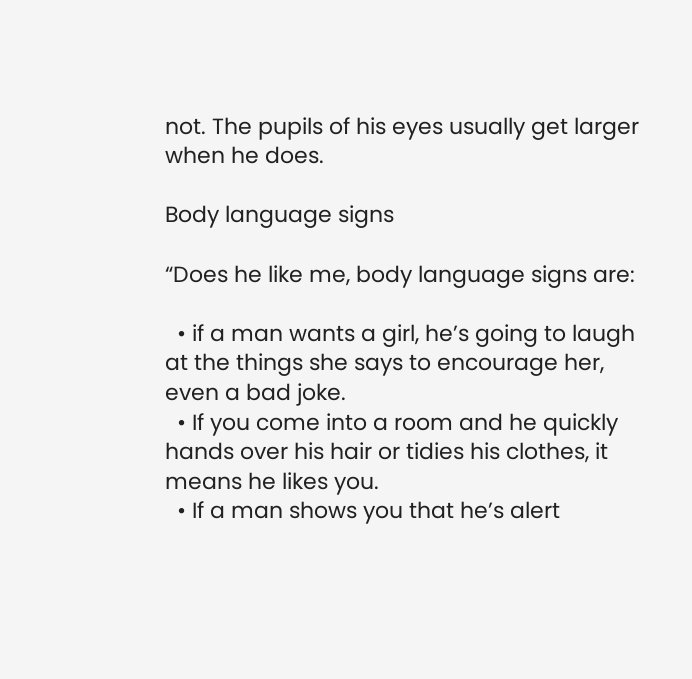not. The pupils of his eyes usually get larger when he does.

Body language signs

“Does he like me, body language signs are:

  • if a man wants a girl, he’s going to laugh at the things she says to encourage her, even a bad joke.
  • If you come into a room and he quickly hands over his hair or tidies his clothes, it means he likes you.
  • If a man shows you that he’s alert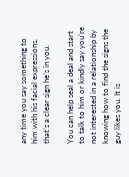any time you say something to him with his facial expressions, that’s a clear sign he’s in you.

You can help seal a deal and start to talk to him or kindly say you’re not interested in a relationship by knowing how to find the signs the guy likes you. It is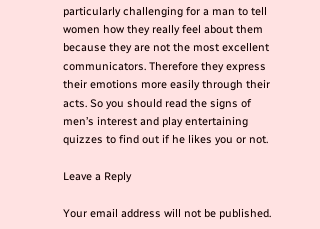particularly challenging for a man to tell women how they really feel about them because they are not the most excellent communicators. Therefore they express their emotions more easily through their acts. So you should read the signs of men’s interest and play entertaining quizzes to find out if he likes you or not.

Leave a Reply

Your email address will not be published.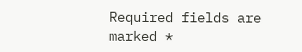Required fields are marked *